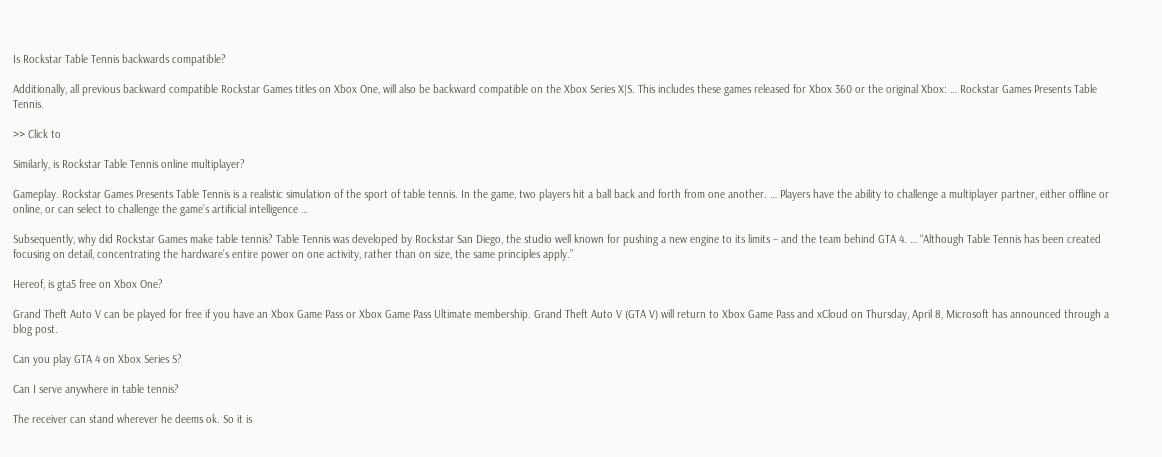Is Rockstar Table Tennis backwards compatible?

Additionally, all previous backward compatible Rockstar Games titles on Xbox One, will also be backward compatible on the Xbox Series X|S. This includes these games released for Xbox 360 or the original Xbox: … Rockstar Games Presents Table Tennis.

>> Click to

Similarly, is Rockstar Table Tennis online multiplayer?

Gameplay. Rockstar Games Presents Table Tennis is a realistic simulation of the sport of table tennis. In the game, two players hit a ball back and forth from one another. … Players have the ability to challenge a multiplayer partner, either offline or online, or can select to challenge the game’s artificial intelligence …

Subsequently, why did Rockstar Games make table tennis? Table Tennis was developed by Rockstar San Diego, the studio well known for pushing a new engine to its limits – and the team behind GTA 4. … “Although Table Tennis has been created focusing on detail, concentrating the hardware’s entire power on one activity, rather than on size, the same principles apply.”

Hereof, is gta5 free on Xbox One?

Grand Theft Auto V can be played for free if you have an Xbox Game Pass or Xbox Game Pass Ultimate membership. Grand Theft Auto V (GTA V) will return to Xbox Game Pass and xCloud on Thursday, April 8, Microsoft has announced through a blog post.

Can you play GTA 4 on Xbox Series S?

Can I serve anywhere in table tennis?

The receiver can stand wherever he deems ok. So it is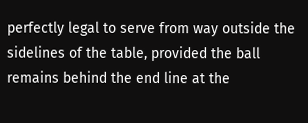perfectly legal to serve from way outside the sidelines of the table, provided the ball remains behind the end line at the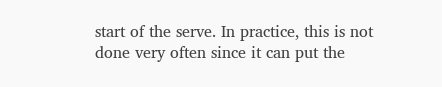start of the serve. In practice, this is not done very often since it can put the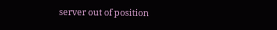server out of position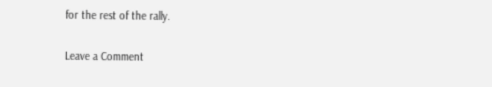for the rest of the rally.

Leave a Comment